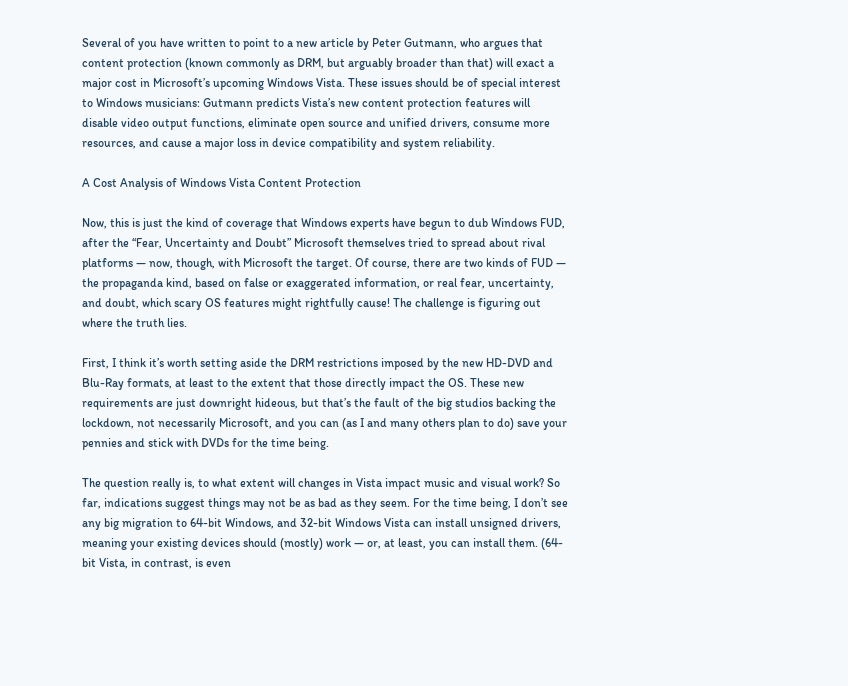Several of you have written to point to a new article by Peter Gutmann, who argues that content protection (known commonly as DRM, but arguably broader than that) will exact a major cost in Microsoft’s upcoming Windows Vista. These issues should be of special interest to Windows musicians: Gutmann predicts Vista’s new content protection features will disable video output functions, eliminate open source and unified drivers, consume more resources, and cause a major loss in device compatibility and system reliability.

A Cost Analysis of Windows Vista Content Protection

Now, this is just the kind of coverage that Windows experts have begun to dub Windows FUD, after the “Fear, Uncertainty and Doubt” Microsoft themselves tried to spread about rival platforms — now, though, with Microsoft the target. Of course, there are two kinds of FUD — the propaganda kind, based on false or exaggerated information, or real fear, uncertainty, and doubt, which scary OS features might rightfully cause! The challenge is figuring out where the truth lies.

First, I think it’s worth setting aside the DRM restrictions imposed by the new HD-DVD and Blu-Ray formats, at least to the extent that those directly impact the OS. These new requirements are just downright hideous, but that’s the fault of the big studios backing the lockdown, not necessarily Microsoft, and you can (as I and many others plan to do) save your pennies and stick with DVDs for the time being.

The question really is, to what extent will changes in Vista impact music and visual work? So far, indications suggest things may not be as bad as they seem. For the time being, I don’t see any big migration to 64-bit Windows, and 32-bit Windows Vista can install unsigned drivers, meaning your existing devices should (mostly) work — or, at least, you can install them. (64-bit Vista, in contrast, is even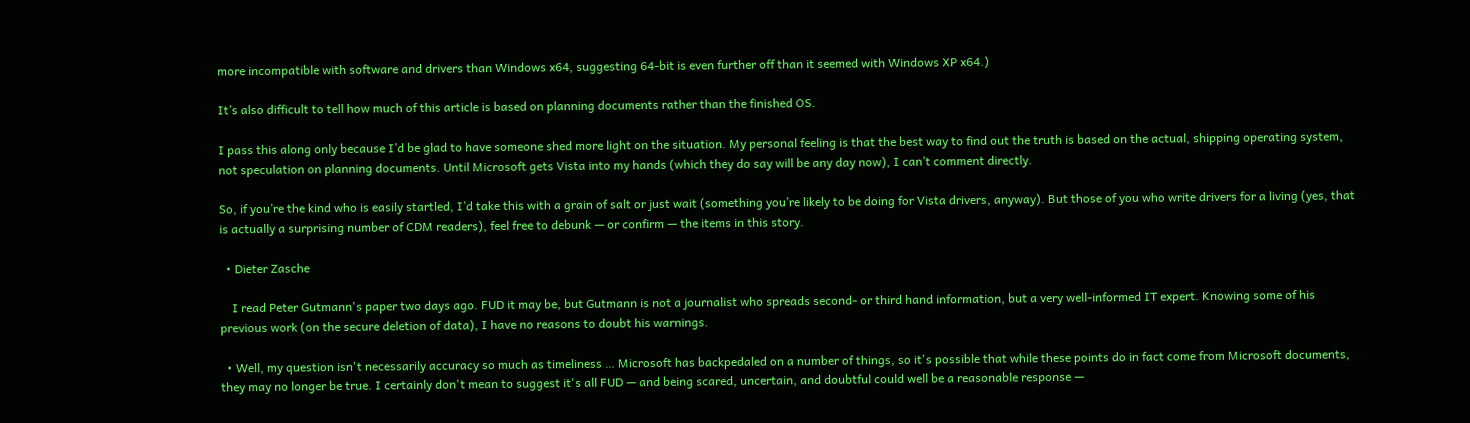more incompatible with software and drivers than Windows x64, suggesting 64-bit is even further off than it seemed with Windows XP x64.)

It’s also difficult to tell how much of this article is based on planning documents rather than the finished OS.

I pass this along only because I’d be glad to have someone shed more light on the situation. My personal feeling is that the best way to find out the truth is based on the actual, shipping operating system, not speculation on planning documents. Until Microsoft gets Vista into my hands (which they do say will be any day now), I can’t comment directly.

So, if you’re the kind who is easily startled, I’d take this with a grain of salt or just wait (something you’re likely to be doing for Vista drivers, anyway). But those of you who write drivers for a living (yes, that is actually a surprising number of CDM readers), feel free to debunk — or confirm — the items in this story.

  • Dieter Zasche

    I read Peter Gutmann's paper two days ago. FUD it may be, but Gutmann is not a journalist who spreads second- or third hand information, but a very well-informed IT expert. Knowing some of his previous work (on the secure deletion of data), I have no reasons to doubt his warnings.

  • Well, my question isn't necessarily accuracy so much as timeliness … Microsoft has backpedaled on a number of things, so it's possible that while these points do in fact come from Microsoft documents, they may no longer be true. I certainly don't mean to suggest it's all FUD — and being scared, uncertain, and doubtful could well be a reasonable response —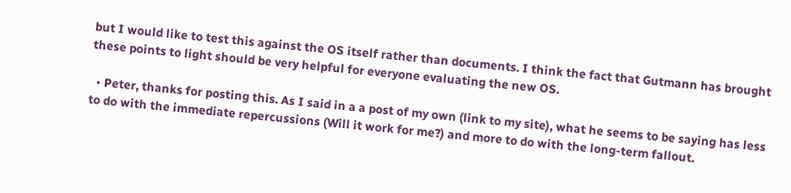but I would like to test this against the OS itself rather than documents. I think the fact that Gutmann has brought these points to light should be very helpful for everyone evaluating the new OS.

  • Peter, thanks for posting this. As I said in a a post of my own (link to my site), what he seems to be saying has less to do with the immediate repercussions (Will it work for me?) and more to do with the long-term fallout.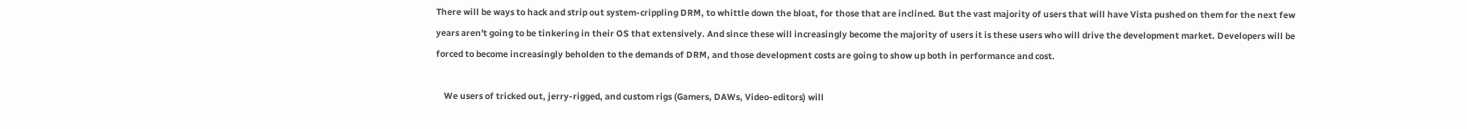There will be ways to hack and strip out system-crippling DRM, to whittle down the bloat, for those that are inclined. But the vast majority of users that will have Vista pushed on them for the next few years aren't going to be tinkering in their OS that extensively. And since these will increasingly become the majority of users it is these users who will drive the development market. Developers will be forced to become increasingly beholden to the demands of DRM, and those development costs are going to show up both in performance and cost.

    We users of tricked out, jerry-rigged, and custom rigs (Gamers, DAWs, Video-editors) will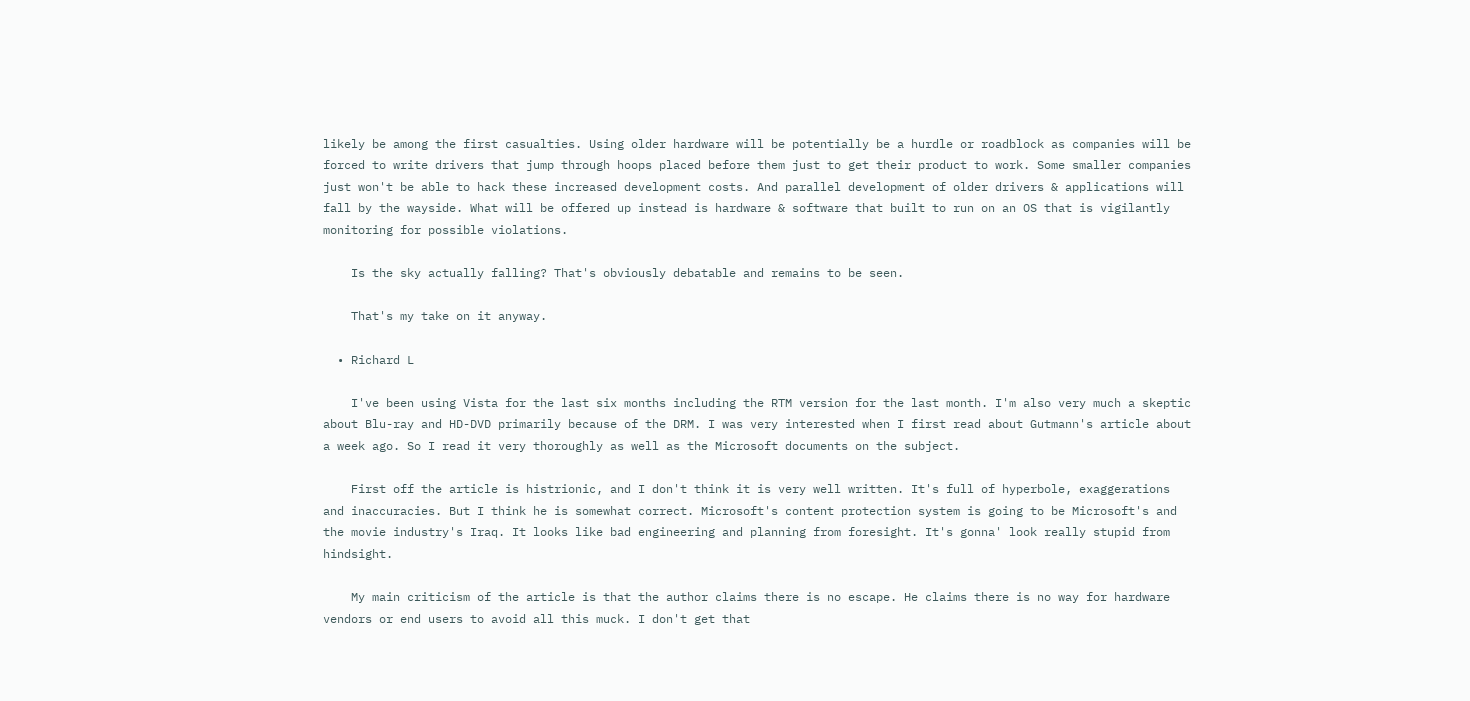likely be among the first casualties. Using older hardware will be potentially be a hurdle or roadblock as companies will be forced to write drivers that jump through hoops placed before them just to get their product to work. Some smaller companies just won't be able to hack these increased development costs. And parallel development of older drivers & applications will fall by the wayside. What will be offered up instead is hardware & software that built to run on an OS that is vigilantly monitoring for possible violations.

    Is the sky actually falling? That's obviously debatable and remains to be seen.

    That's my take on it anyway.

  • Richard L

    I've been using Vista for the last six months including the RTM version for the last month. I'm also very much a skeptic about Blu-ray and HD-DVD primarily because of the DRM. I was very interested when I first read about Gutmann's article about a week ago. So I read it very thoroughly as well as the Microsoft documents on the subject.

    First off the article is histrionic, and I don't think it is very well written. It's full of hyperbole, exaggerations and inaccuracies. But I think he is somewhat correct. Microsoft's content protection system is going to be Microsoft's and the movie industry's Iraq. It looks like bad engineering and planning from foresight. It's gonna' look really stupid from hindsight.

    My main criticism of the article is that the author claims there is no escape. He claims there is no way for hardware vendors or end users to avoid all this muck. I don't get that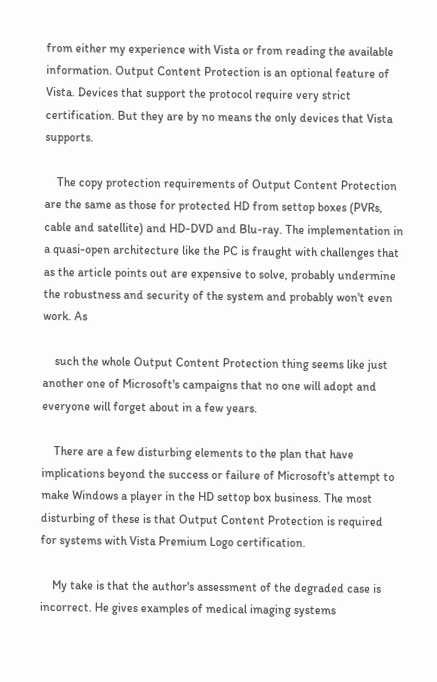from either my experience with Vista or from reading the available information. Output Content Protection is an optional feature of Vista. Devices that support the protocol require very strict certification. But they are by no means the only devices that Vista supports.

    The copy protection requirements of Output Content Protection are the same as those for protected HD from settop boxes (PVRs, cable and satellite) and HD-DVD and Blu-ray. The implementation in a quasi-open architecture like the PC is fraught with challenges that as the article points out are expensive to solve, probably undermine the robustness and security of the system and probably won't even work. As

    such the whole Output Content Protection thing seems like just another one of Microsoft's campaigns that no one will adopt and everyone will forget about in a few years.

    There are a few disturbing elements to the plan that have implications beyond the success or failure of Microsoft's attempt to make Windows a player in the HD settop box business. The most disturbing of these is that Output Content Protection is required for systems with Vista Premium Logo certification.

    My take is that the author's assessment of the degraded case is incorrect. He gives examples of medical imaging systems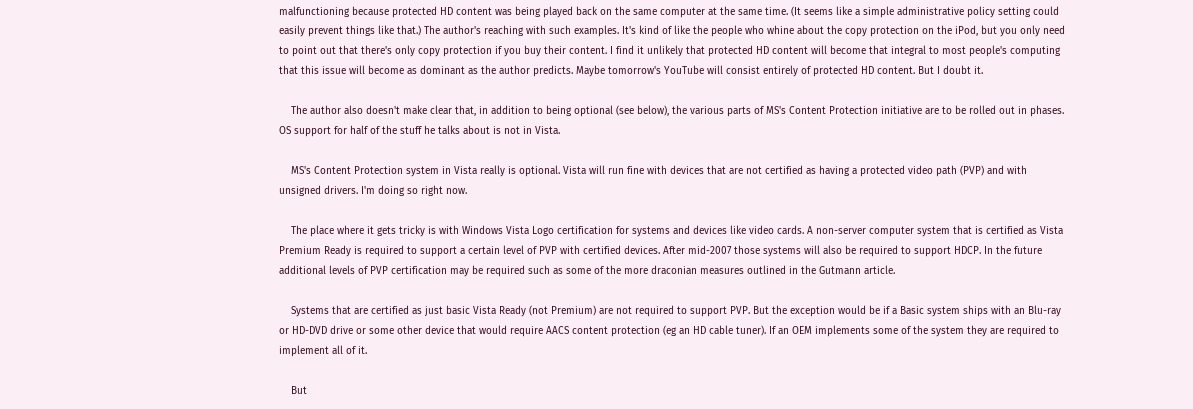malfunctioning because protected HD content was being played back on the same computer at the same time. (It seems like a simple administrative policy setting could easily prevent things like that.) The author's reaching with such examples. It's kind of like the people who whine about the copy protection on the iPod, but you only need to point out that there's only copy protection if you buy their content. I find it unlikely that protected HD content will become that integral to most people's computing that this issue will become as dominant as the author predicts. Maybe tomorrow's YouTube will consist entirely of protected HD content. But I doubt it.

    The author also doesn't make clear that, in addition to being optional (see below), the various parts of MS's Content Protection initiative are to be rolled out in phases. OS support for half of the stuff he talks about is not in Vista.

    MS's Content Protection system in Vista really is optional. Vista will run fine with devices that are not certified as having a protected video path (PVP) and with unsigned drivers. I'm doing so right now.

    The place where it gets tricky is with Windows Vista Logo certification for systems and devices like video cards. A non-server computer system that is certified as Vista Premium Ready is required to support a certain level of PVP with certified devices. After mid-2007 those systems will also be required to support HDCP. In the future additional levels of PVP certification may be required such as some of the more draconian measures outlined in the Gutmann article.

    Systems that are certified as just basic Vista Ready (not Premium) are not required to support PVP. But the exception would be if a Basic system ships with an Blu-ray or HD-DVD drive or some other device that would require AACS content protection (eg an HD cable tuner). If an OEM implements some of the system they are required to implement all of it.

    But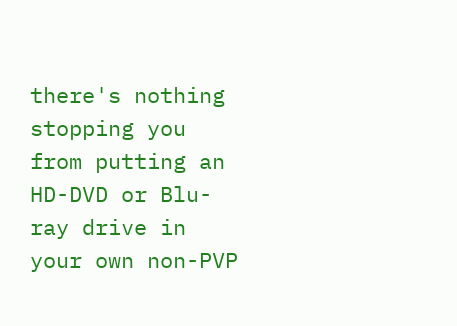there's nothing stopping you from putting an HD-DVD or Blu-ray drive in your own non-PVP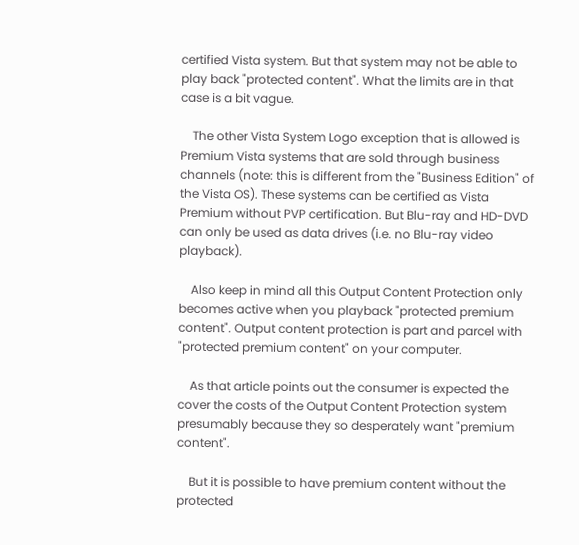certified Vista system. But that system may not be able to play back "protected content". What the limits are in that case is a bit vague.

    The other Vista System Logo exception that is allowed is Premium Vista systems that are sold through business channels (note: this is different from the "Business Edition" of the Vista OS). These systems can be certified as Vista Premium without PVP certification. But Blu-ray and HD-DVD can only be used as data drives (i.e. no Blu-ray video playback).

    Also keep in mind all this Output Content Protection only becomes active when you playback "protected premium content". Output content protection is part and parcel with "protected premium content" on your computer.

    As that article points out the consumer is expected the cover the costs of the Output Content Protection system presumably because they so desperately want "premium content".

    But it is possible to have premium content without the protected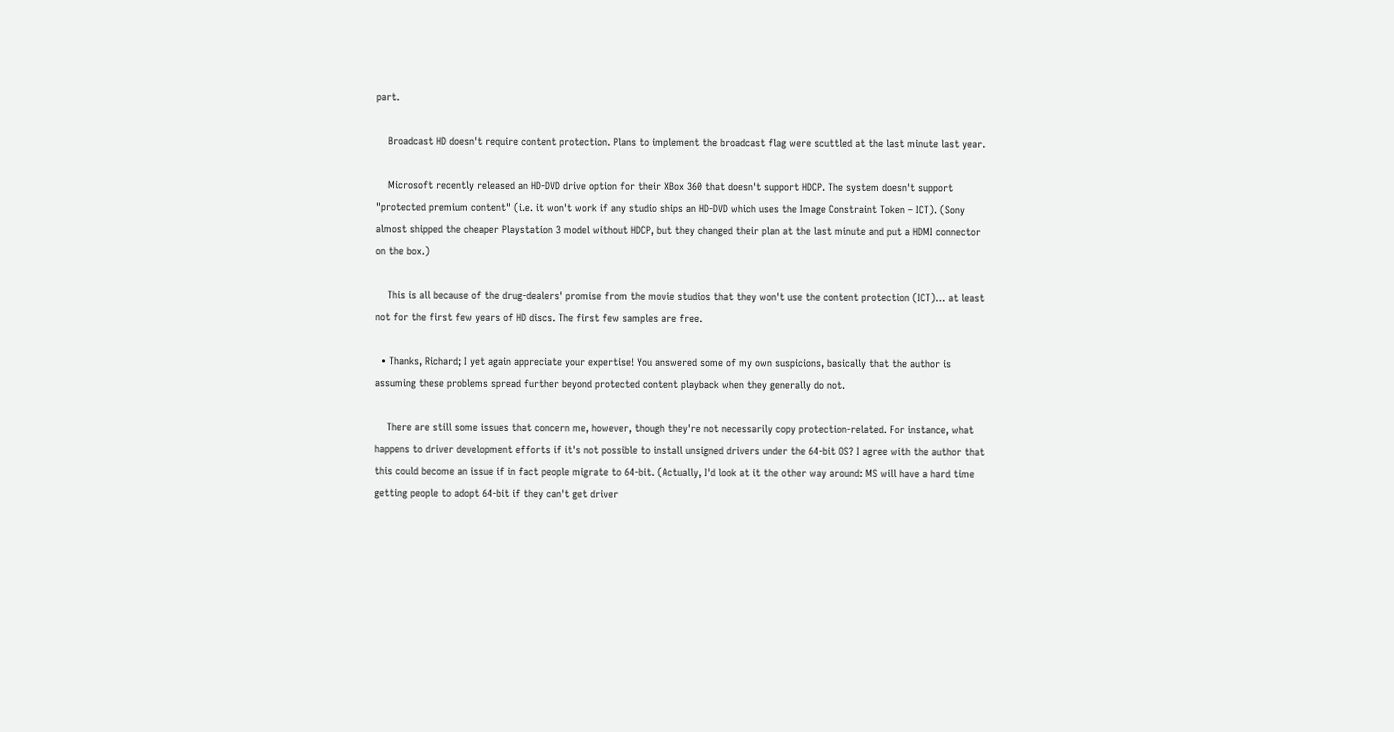part.

    Broadcast HD doesn't require content protection. Plans to implement the broadcast flag were scuttled at the last minute last year.

    Microsoft recently released an HD-DVD drive option for their XBox 360 that doesn't support HDCP. The system doesn't support "protected premium content" (i.e. it won't work if any studio ships an HD-DVD which uses the Image Constraint Token – ICT). (Sony almost shipped the cheaper Playstation 3 model without HDCP, but they changed their plan at the last minute and put a HDMI connector on the box.)

    This is all because of the drug-dealers' promise from the movie studios that they won't use the content protection (ICT)… at least not for the first few years of HD discs. The first few samples are free.

  • Thanks, Richard; I yet again appreciate your expertise! You answered some of my own suspicions, basically that the author is assuming these problems spread further beyond protected content playback when they generally do not.

    There are still some issues that concern me, however, though they're not necessarily copy protection-related. For instance, what happens to driver development efforts if it's not possible to install unsigned drivers under the 64-bit OS? I agree with the author that this could become an issue if in fact people migrate to 64-bit. (Actually, I'd look at it the other way around: MS will have a hard time getting people to adopt 64-bit if they can't get driver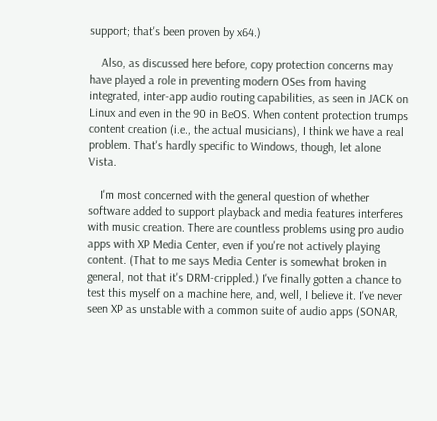support; that's been proven by x64.)

    Also, as discussed here before, copy protection concerns may have played a role in preventing modern OSes from having integrated, inter-app audio routing capabilities, as seen in JACK on Linux and even in the 90 in BeOS. When content protection trumps content creation (i.e., the actual musicians), I think we have a real problem. That's hardly specific to Windows, though, let alone Vista.

    I'm most concerned with the general question of whether software added to support playback and media features interferes with music creation. There are countless problems using pro audio apps with XP Media Center, even if you're not actively playing content. (That to me says Media Center is somewhat broken in general, not that it's DRM-crippled.) I've finally gotten a chance to test this myself on a machine here, and, well, I believe it. I've never seen XP as unstable with a common suite of audio apps (SONAR,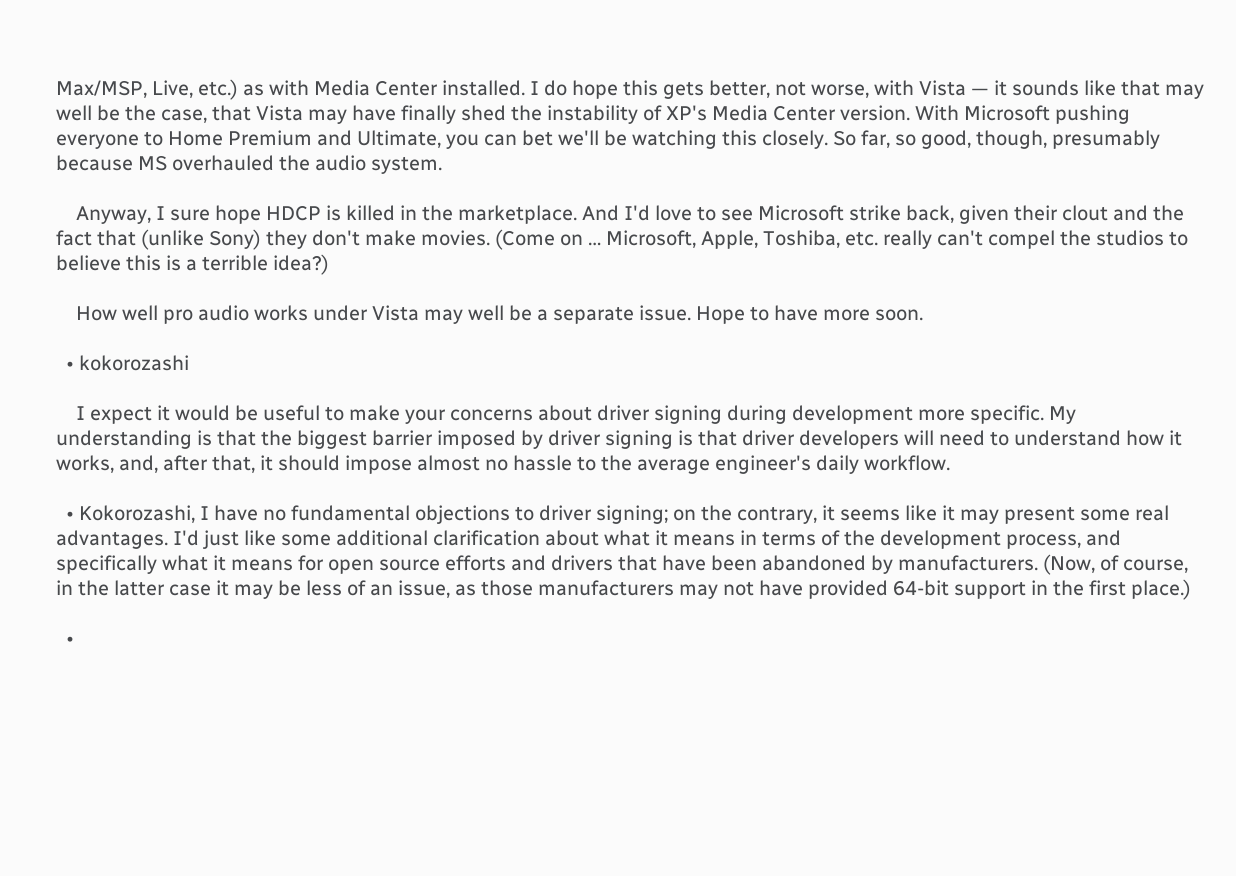Max/MSP, Live, etc.) as with Media Center installed. I do hope this gets better, not worse, with Vista — it sounds like that may well be the case, that Vista may have finally shed the instability of XP's Media Center version. With Microsoft pushing everyone to Home Premium and Ultimate, you can bet we'll be watching this closely. So far, so good, though, presumably because MS overhauled the audio system.

    Anyway, I sure hope HDCP is killed in the marketplace. And I'd love to see Microsoft strike back, given their clout and the fact that (unlike Sony) they don't make movies. (Come on … Microsoft, Apple, Toshiba, etc. really can't compel the studios to believe this is a terrible idea?)

    How well pro audio works under Vista may well be a separate issue. Hope to have more soon.

  • kokorozashi

    I expect it would be useful to make your concerns about driver signing during development more specific. My understanding is that the biggest barrier imposed by driver signing is that driver developers will need to understand how it works, and, after that, it should impose almost no hassle to the average engineer's daily workflow.

  • Kokorozashi, I have no fundamental objections to driver signing; on the contrary, it seems like it may present some real advantages. I'd just like some additional clarification about what it means in terms of the development process, and specifically what it means for open source efforts and drivers that have been abandoned by manufacturers. (Now, of course, in the latter case it may be less of an issue, as those manufacturers may not have provided 64-bit support in the first place.)

  •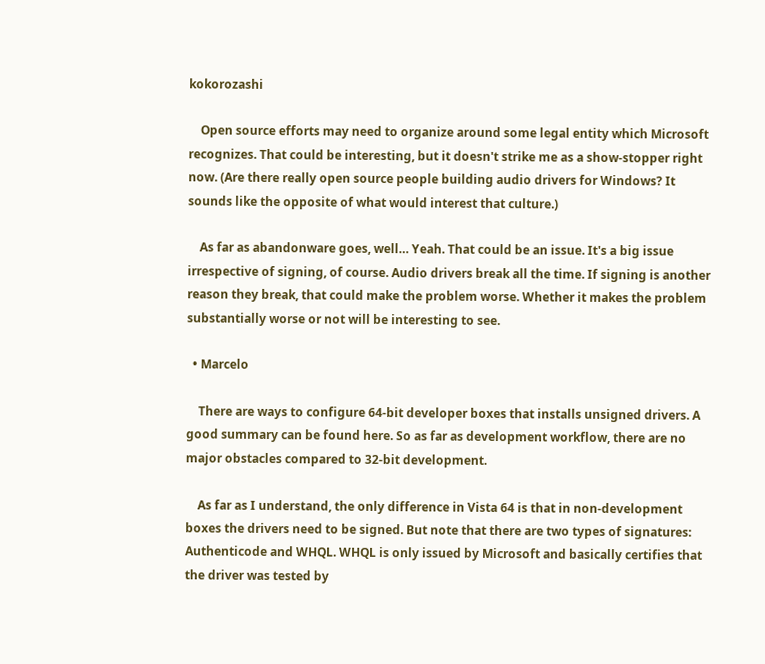kokorozashi

    Open source efforts may need to organize around some legal entity which Microsoft recognizes. That could be interesting, but it doesn't strike me as a show-stopper right now. (Are there really open source people building audio drivers for Windows? It sounds like the opposite of what would interest that culture.)

    As far as abandonware goes, well… Yeah. That could be an issue. It's a big issue irrespective of signing, of course. Audio drivers break all the time. If signing is another reason they break, that could make the problem worse. Whether it makes the problem substantially worse or not will be interesting to see.

  • Marcelo

    There are ways to configure 64-bit developer boxes that installs unsigned drivers. A good summary can be found here. So as far as development workflow, there are no major obstacles compared to 32-bit development.

    As far as I understand, the only difference in Vista 64 is that in non-development boxes the drivers need to be signed. But note that there are two types of signatures: Authenticode and WHQL. WHQL is only issued by Microsoft and basically certifies that the driver was tested by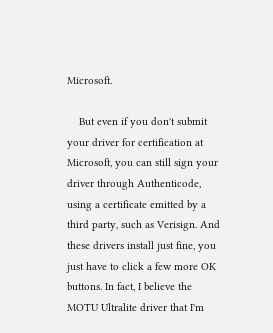Microsoft.

    But even if you don't submit your driver for certification at Microsoft, you can still sign your driver through Authenticode, using a certificate emitted by a third party, such as Verisign. And these drivers install just fine, you just have to click a few more OK buttons. In fact, I believe the MOTU Ultralite driver that I'm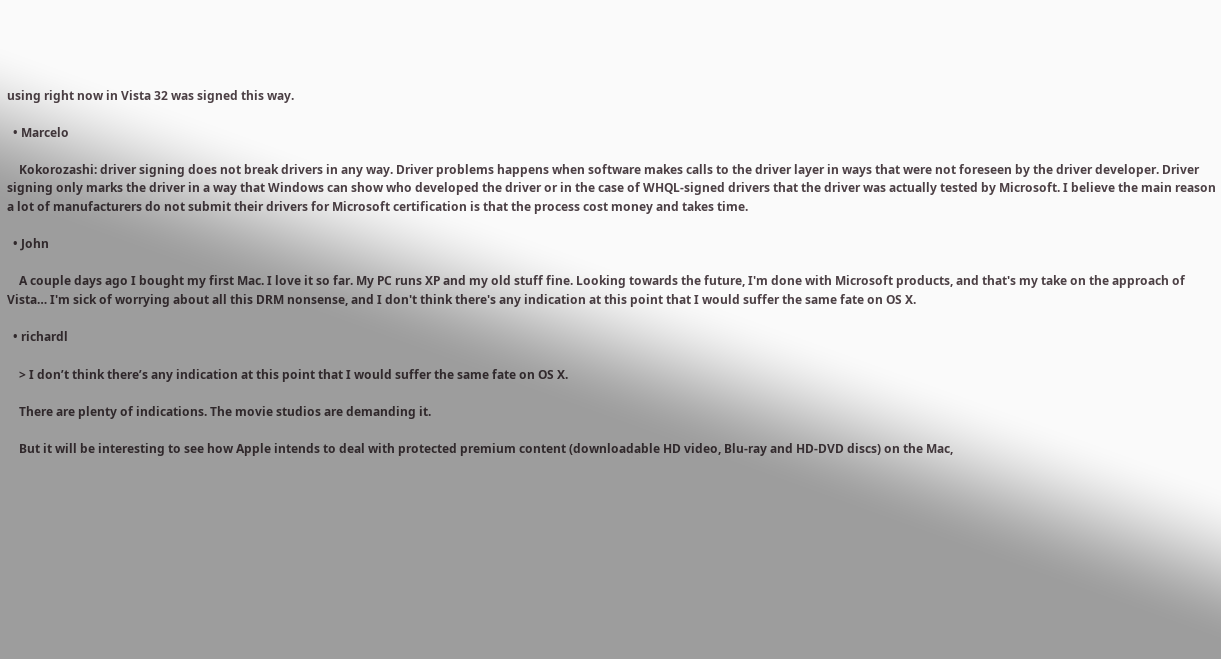using right now in Vista 32 was signed this way.

  • Marcelo

    Kokorozashi: driver signing does not break drivers in any way. Driver problems happens when software makes calls to the driver layer in ways that were not foreseen by the driver developer. Driver signing only marks the driver in a way that Windows can show who developed the driver or in the case of WHQL-signed drivers that the driver was actually tested by Microsoft. I believe the main reason a lot of manufacturers do not submit their drivers for Microsoft certification is that the process cost money and takes time.

  • John

    A couple days ago I bought my first Mac. I love it so far. My PC runs XP and my old stuff fine. Looking towards the future, I'm done with Microsoft products, and that's my take on the approach of Vista… I'm sick of worrying about all this DRM nonsense, and I don't think there's any indication at this point that I would suffer the same fate on OS X.

  • richardl

    > I don’t think there’s any indication at this point that I would suffer the same fate on OS X.

    There are plenty of indications. The movie studios are demanding it.

    But it will be interesting to see how Apple intends to deal with protected premium content (downloadable HD video, Blu-ray and HD-DVD discs) on the Mac,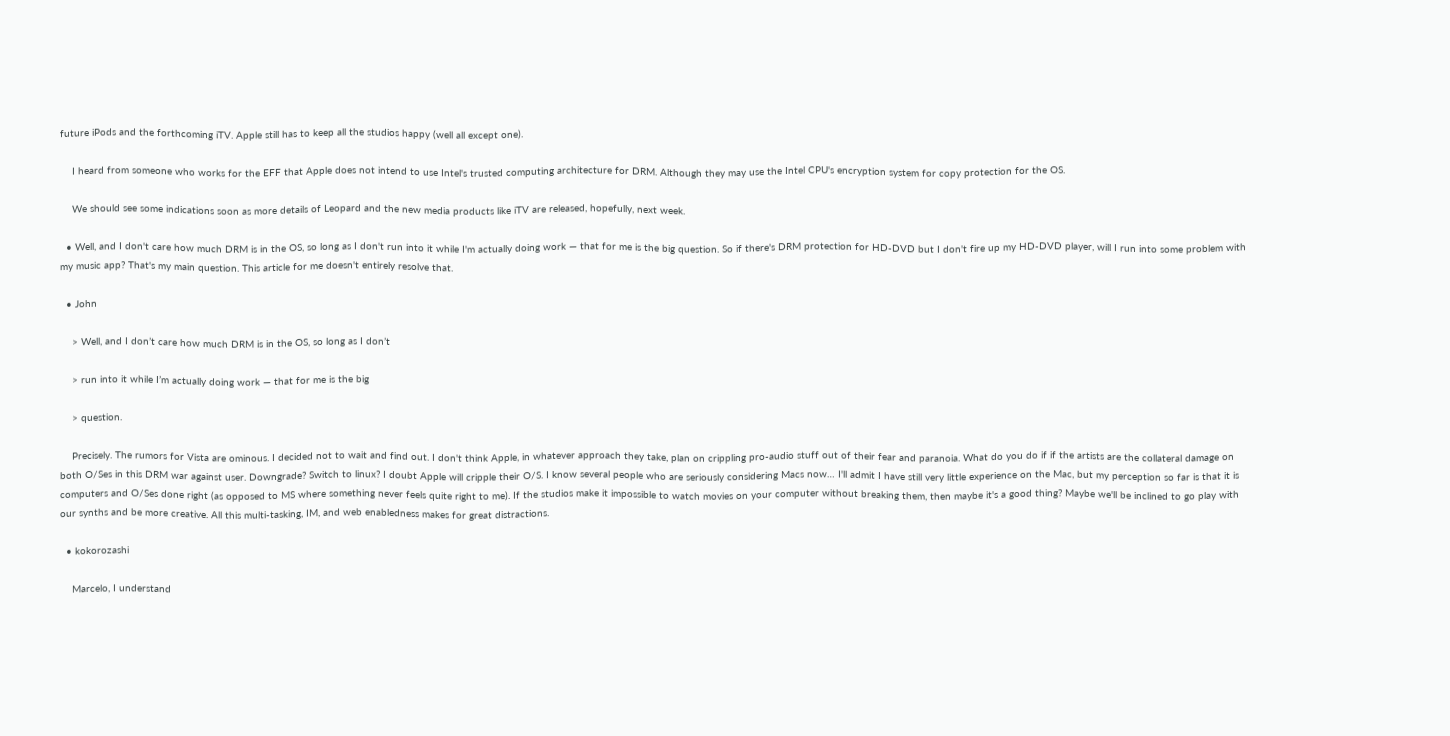future iPods and the forthcoming iTV. Apple still has to keep all the studios happy (well all except one).

    I heard from someone who works for the EFF that Apple does not intend to use Intel's trusted computing architecture for DRM. Although they may use the Intel CPU's encryption system for copy protection for the OS.

    We should see some indications soon as more details of Leopard and the new media products like iTV are released, hopefully, next week.

  • Well, and I don't care how much DRM is in the OS, so long as I don't run into it while I'm actually doing work — that for me is the big question. So if there's DRM protection for HD-DVD but I don't fire up my HD-DVD player, will I run into some problem with my music app? That's my main question. This article for me doesn't entirely resolve that.

  • John

    > Well, and I don’t care how much DRM is in the OS, so long as I don’t

    > run into it while I’m actually doing work — that for me is the big

    > question.

    Precisely. The rumors for Vista are ominous. I decided not to wait and find out. I don't think Apple, in whatever approach they take, plan on crippling pro-audio stuff out of their fear and paranoia. What do you do if if the artists are the collateral damage on both O/Ses in this DRM war against user. Downgrade? Switch to linux? I doubt Apple will cripple their O/S. I know several people who are seriously considering Macs now… I'll admit I have still very little experience on the Mac, but my perception so far is that it is computers and O/Ses done right (as opposed to MS where something never feels quite right to me). If the studios make it impossible to watch movies on your computer without breaking them, then maybe it's a good thing? Maybe we'll be inclined to go play with our synths and be more creative. All this multi-tasking, IM, and web enabledness makes for great distractions.

  • kokorozashi

    Marcelo, I understand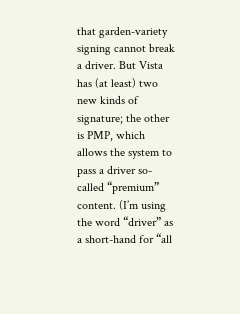that garden-variety signing cannot break a driver. But Vista has (at least) two new kinds of signature; the other is PMP, which allows the system to pass a driver so-called “premium” content. (I’m using the word “driver” as a short-hand for “all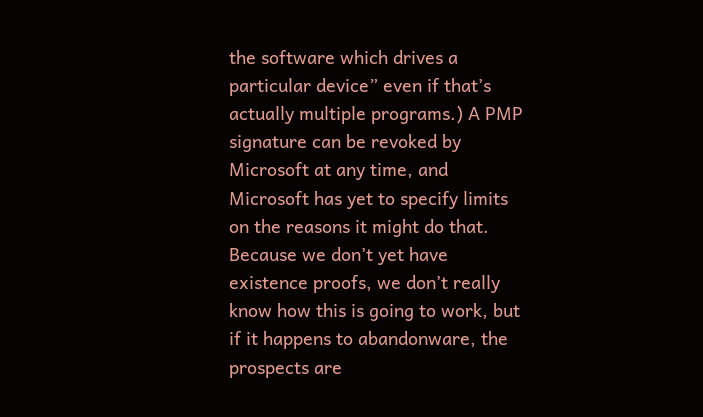the software which drives a particular device” even if that’s actually multiple programs.) A PMP signature can be revoked by Microsoft at any time, and Microsoft has yet to specify limits on the reasons it might do that. Because we don’t yet have existence proofs, we don’t really know how this is going to work, but if it happens to abandonware, the prospects are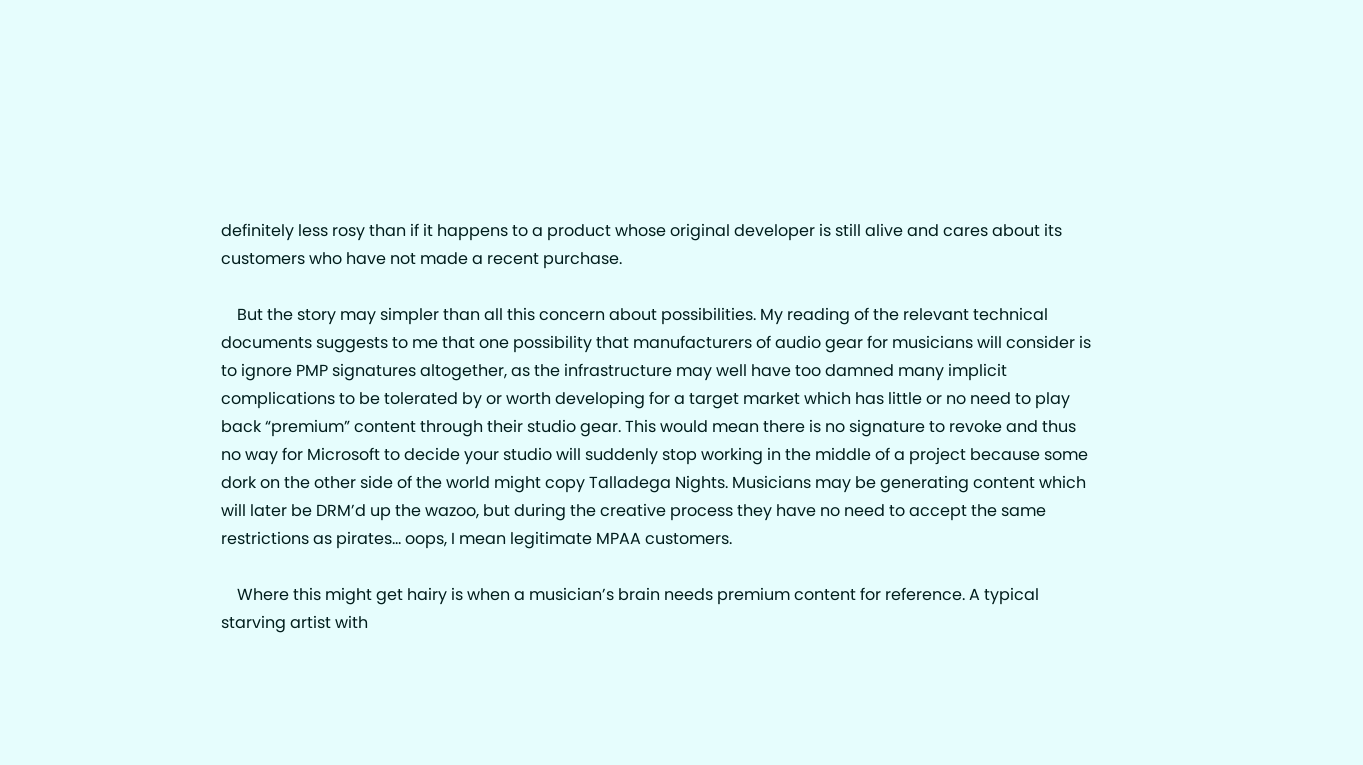definitely less rosy than if it happens to a product whose original developer is still alive and cares about its customers who have not made a recent purchase.

    But the story may simpler than all this concern about possibilities. My reading of the relevant technical documents suggests to me that one possibility that manufacturers of audio gear for musicians will consider is to ignore PMP signatures altogether, as the infrastructure may well have too damned many implicit complications to be tolerated by or worth developing for a target market which has little or no need to play back “premium” content through their studio gear. This would mean there is no signature to revoke and thus no way for Microsoft to decide your studio will suddenly stop working in the middle of a project because some dork on the other side of the world might copy Talladega Nights. Musicians may be generating content which will later be DRM’d up the wazoo, but during the creative process they have no need to accept the same restrictions as pirates… oops, I mean legitimate MPAA customers.

    Where this might get hairy is when a musician’s brain needs premium content for reference. A typical starving artist with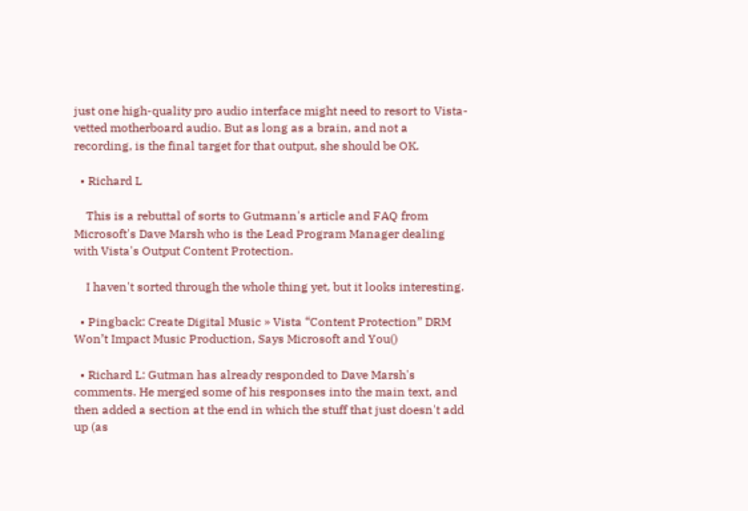just one high-quality pro audio interface might need to resort to Vista-vetted motherboard audio. But as long as a brain, and not a recording, is the final target for that output, she should be OK.

  • Richard L

    This is a rebuttal of sorts to Gutmann's article and FAQ from Microsoft's Dave Marsh who is the Lead Program Manager dealing with Vista's Output Content Protection.

    I haven't sorted through the whole thing yet, but it looks interesting.

  • Pingback: Create Digital Music » Vista “Content Protection” DRM Won’t Impact Music Production, Says Microsoft and You()

  • Richard L: Gutman has already responded to Dave Marsh's comments. He merged some of his responses into the main text, and then added a section at the end in which the stuff that just doesn't add up (as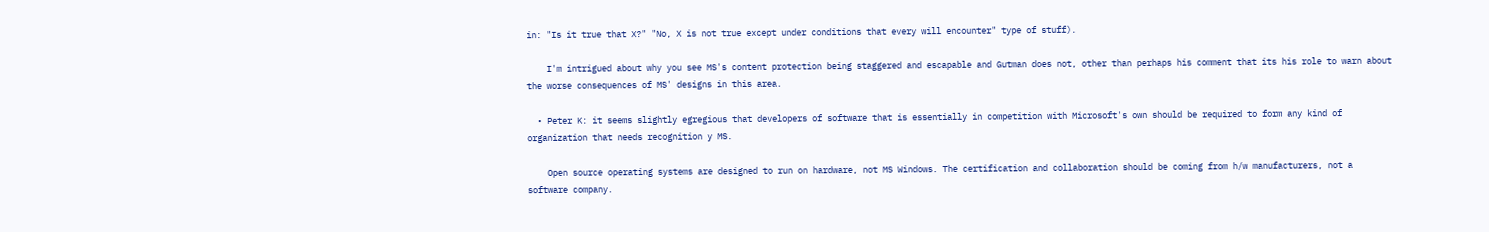in: "Is it true that X?" "No, X is not true except under conditions that every will encounter" type of stuff).

    I'm intrigued about why you see MS's content protection being staggered and escapable and Gutman does not, other than perhaps his comment that its his role to warn about the worse consequences of MS' designs in this area.

  • Peter K: it seems slightly egregious that developers of software that is essentially in competition with Microsoft's own should be required to form any kind of organization that needs recognition y MS.

    Open source operating systems are designed to run on hardware, not MS Windows. The certification and collaboration should be coming from h/w manufacturers, not a software company.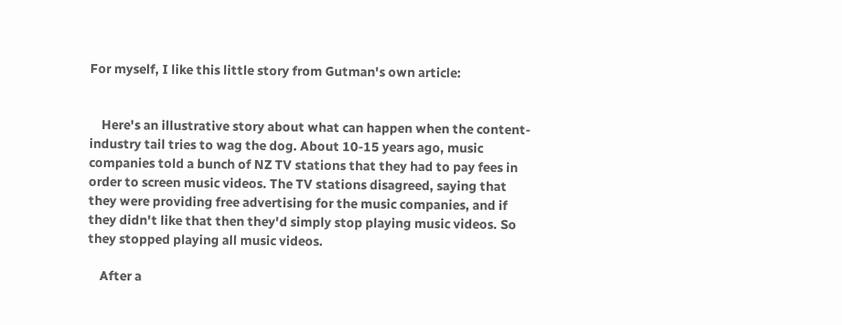For myself, I like this little story from Gutman's own article:


    Here's an illustrative story about what can happen when the content- industry tail tries to wag the dog. About 10-15 years ago, music companies told a bunch of NZ TV stations that they had to pay fees in order to screen music videos. The TV stations disagreed, saying that they were providing free advertising for the music companies, and if they didn't like that then they'd simply stop playing music videos. So they stopped playing all music videos.

    After a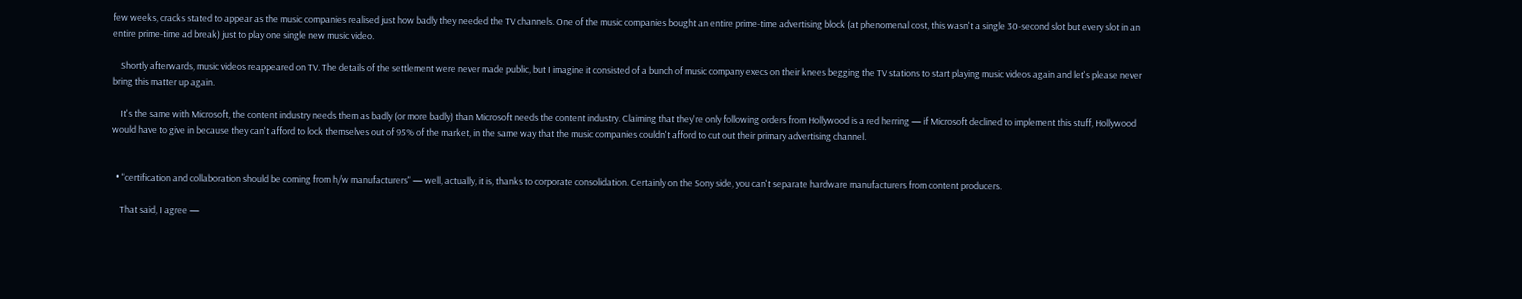few weeks, cracks stated to appear as the music companies realised just how badly they needed the TV channels. One of the music companies bought an entire prime-time advertising block (at phenomenal cost, this wasn't a single 30-second slot but every slot in an entire prime-time ad break) just to play one single new music video.

    Shortly afterwards, music videos reappeared on TV. The details of the settlement were never made public, but I imagine it consisted of a bunch of music company execs on their knees begging the TV stations to start playing music videos again and let's please never bring this matter up again.

    It's the same with Microsoft, the content industry needs them as badly (or more badly) than Microsoft needs the content industry. Claiming that they're only following orders from Hollywood is a red herring — if Microsoft declined to implement this stuff, Hollywood would have to give in because they can't afford to lock themselves out of 95% of the market, in the same way that the music companies couldn't afford to cut out their primary advertising channel.


  • "certification and collaboration should be coming from h/w manufacturers" — well, actually, it is, thanks to corporate consolidation. Certainly on the Sony side, you can't separate hardware manufacturers from content producers.

    That said, I agree —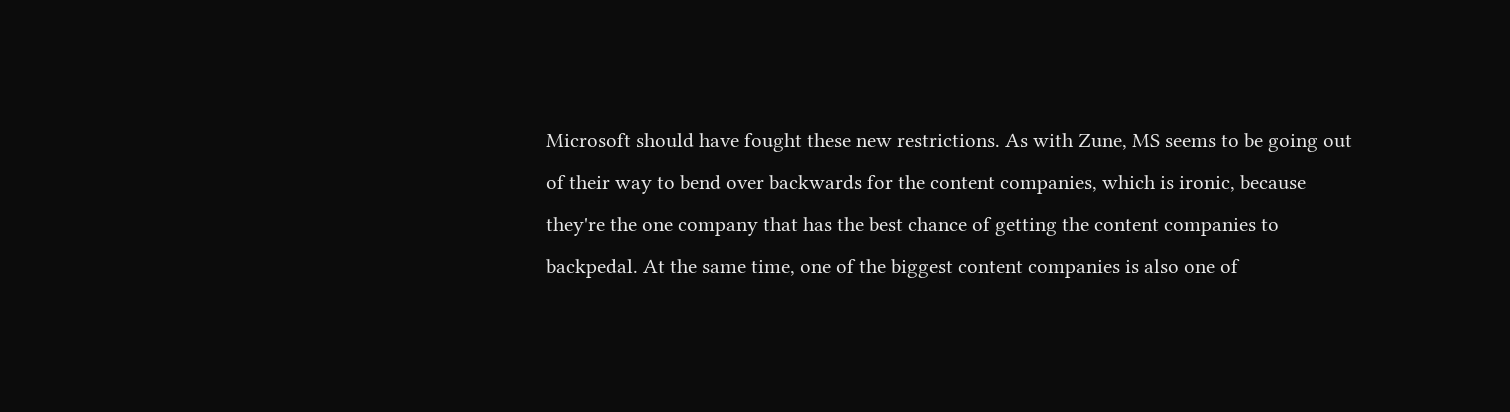Microsoft should have fought these new restrictions. As with Zune, MS seems to be going out of their way to bend over backwards for the content companies, which is ironic, because they're the one company that has the best chance of getting the content companies to backpedal. At the same time, one of the biggest content companies is also one of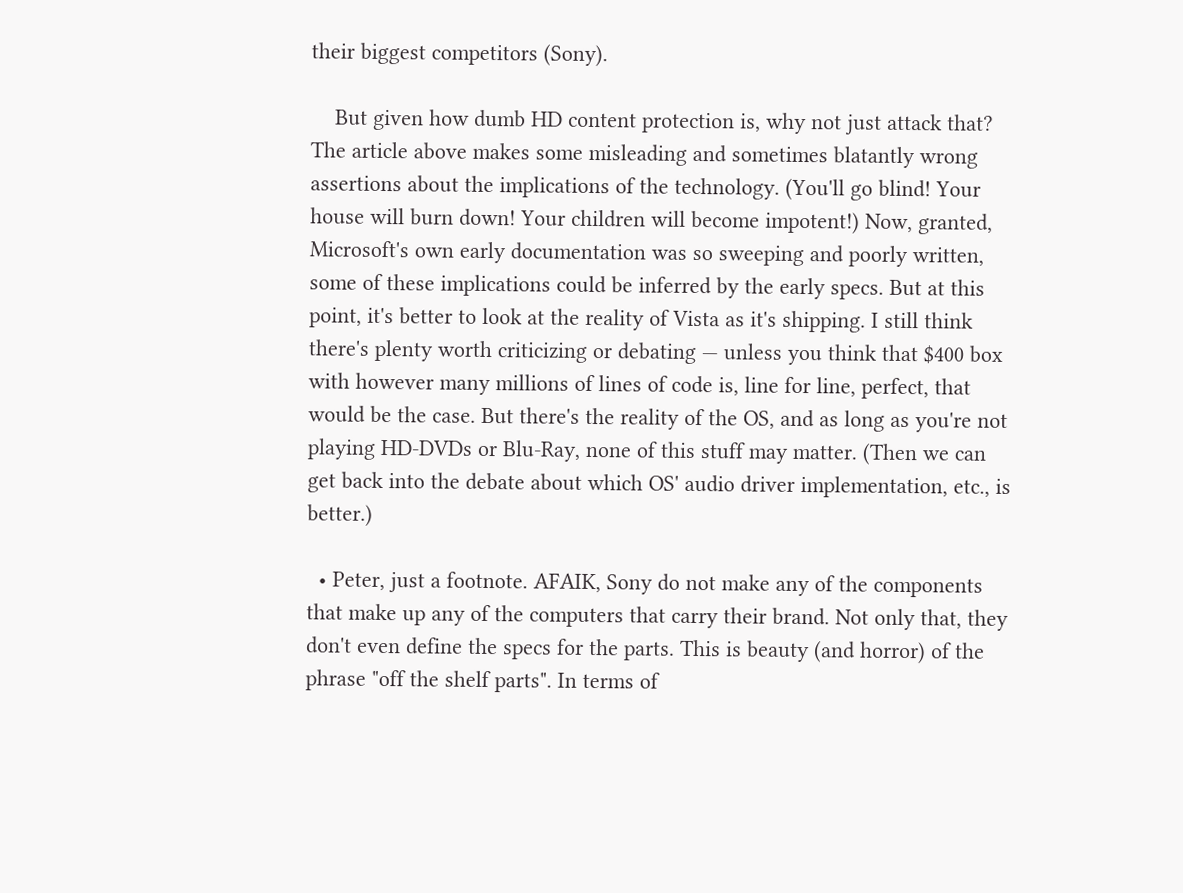their biggest competitors (Sony).

    But given how dumb HD content protection is, why not just attack that? The article above makes some misleading and sometimes blatantly wrong assertions about the implications of the technology. (You'll go blind! Your house will burn down! Your children will become impotent!) Now, granted, Microsoft's own early documentation was so sweeping and poorly written, some of these implications could be inferred by the early specs. But at this point, it's better to look at the reality of Vista as it's shipping. I still think there's plenty worth criticizing or debating — unless you think that $400 box with however many millions of lines of code is, line for line, perfect, that would be the case. But there's the reality of the OS, and as long as you're not playing HD-DVDs or Blu-Ray, none of this stuff may matter. (Then we can get back into the debate about which OS' audio driver implementation, etc., is better.)

  • Peter, just a footnote. AFAIK, Sony do not make any of the components that make up any of the computers that carry their brand. Not only that, they don't even define the specs for the parts. This is beauty (and horror) of the phrase "off the shelf parts". In terms of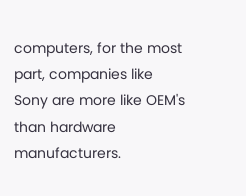computers, for the most part, companies like Sony are more like OEM's than hardware manufacturers.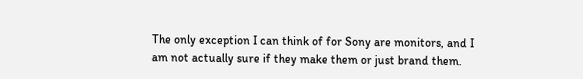The only exception I can think of for Sony are monitors, and I am not actually sure if they make them or just brand them.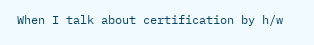When I talk about certification by h/w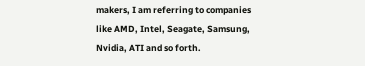makers, I am referring to companies like AMD, Intel, Seagate, Samsung, Nvidia, ATI and so forth.